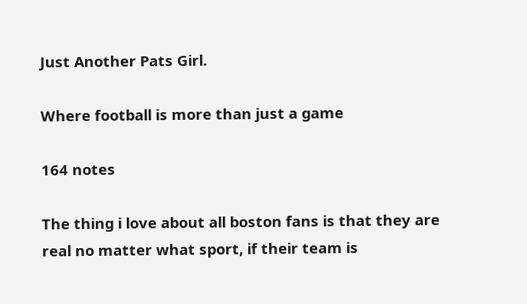Just Another Pats Girl.

Where football is more than just a game

164 notes

The thing i love about all boston fans is that they are real no matter what sport, if their team is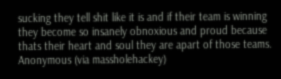sucking they tell shit like it is and if their team is winning they become so insanely obnoxious and proud because thats their heart and soul they are apart of those teams.
Anonymous (via massholehackey)